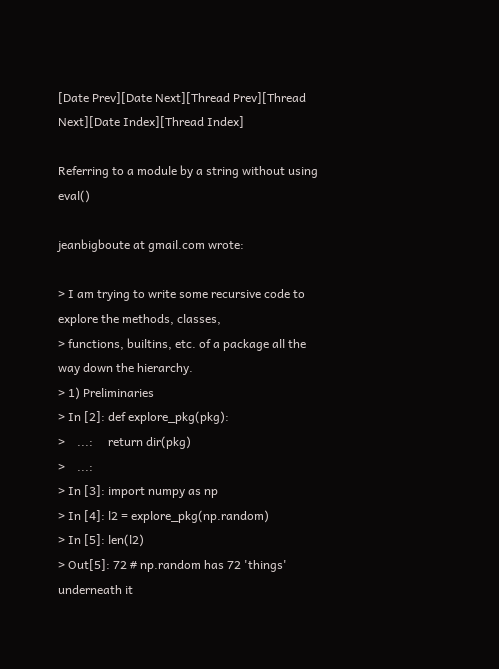[Date Prev][Date Next][Thread Prev][Thread Next][Date Index][Thread Index]

Referring to a module by a string without using eval()

jeanbigboute at gmail.com wrote:

> I am trying to write some recursive code to explore the methods, classes,
> functions, builtins, etc. of a package all the way down the hierarchy.
> 1) Preliminaries
> In [2]: def explore_pkg(pkg):
>    ...:     return dir(pkg)
>    ...:
> In [3]: import numpy as np
> In [4]: l2 = explore_pkg(np.random)
> In [5]: len(l2)
> Out[5]: 72 # np.random has 72 'things' underneath it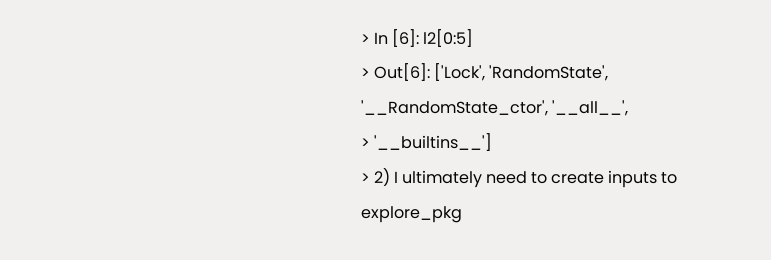> In [6]: l2[0:5]
> Out[6]: ['Lock', 'RandomState', '__RandomState_ctor', '__all__',
> '__builtins__']
> 2) I ultimately need to create inputs to explore_pkg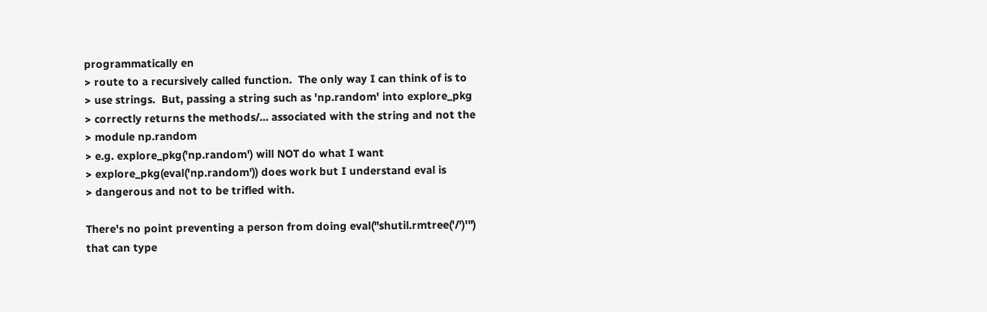programmatically en
> route to a recursively called function.  The only way I can think of is to
> use strings.  But, passing a string such as 'np.random' into explore_pkg
> correctly returns the methods/... associated with the string and not the
> module np.random
> e.g. explore_pkg('np.random') will NOT do what I want
> explore_pkg(eval('np.random')) does work but I understand eval is
> dangerous and not to be trifled with.

There's no point preventing a person from doing eval("shutil.rmtree('/')'")
that can type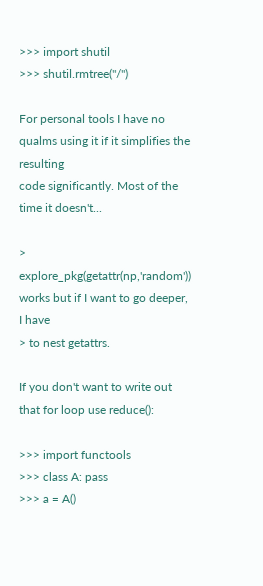>>> import shutil
>>> shutil.rmtree("/")

For personal tools I have no qualms using it if it simplifies the resulting
code significantly. Most of the time it doesn't...

> explore_pkg(getattr(np,'random')) works but if I want to go deeper, I have
> to nest getattrs.

If you don't want to write out that for loop use reduce():

>>> import functools
>>> class A: pass
>>> a = A()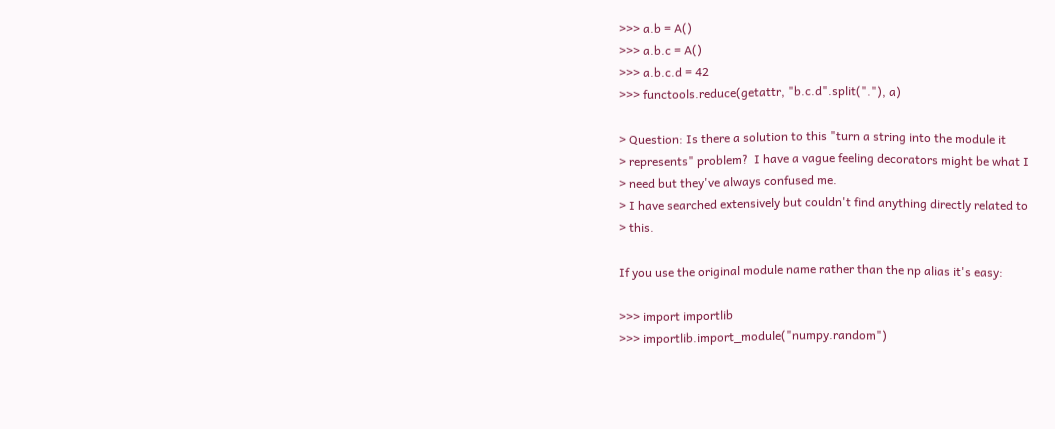>>> a.b = A()
>>> a.b.c = A()
>>> a.b.c.d = 42
>>> functools.reduce(getattr, "b.c.d".split("."), a)

> Question: Is there a solution to this "turn a string into the module it
> represents" problem?  I have a vague feeling decorators might be what I
> need but they've always confused me.
> I have searched extensively but couldn't find anything directly related to
> this.

If you use the original module name rather than the np alias it's easy:

>>> import importlib
>>> importlib.import_module("numpy.random")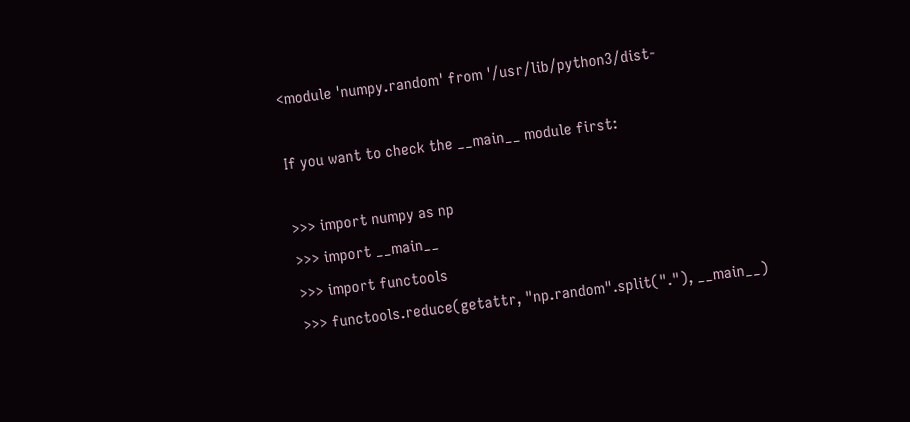<module 'numpy.random' from '/usr/lib/python3/dist-

If you want to check the __main__ module first:

>>> import numpy as np
>>> import __main__
>>> import functools
>>> functools.reduce(getattr, "np.random".split("."), __main__)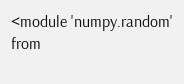<module 'numpy.random' from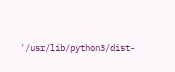'/usr/lib/python3/dist-